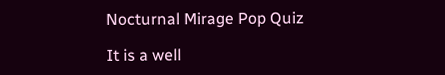Nocturnal Mirage Pop Quiz

It is a well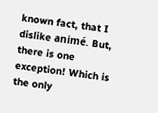known fact, that I dislike animé. But, there is one exception! Which is the only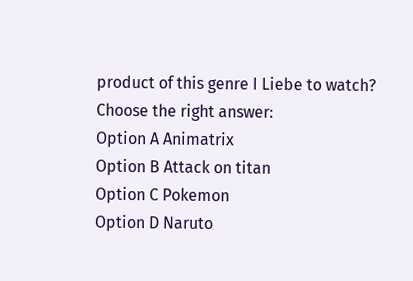product of this genre I Liebe to watch?
Choose the right answer:
Option A Animatrix
Option B Attack on titan
Option C Pokemon
Option D Naruto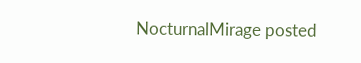NocturnalMirage posted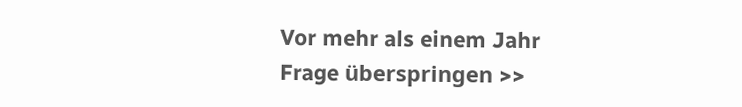Vor mehr als einem Jahr
Frage überspringen >>